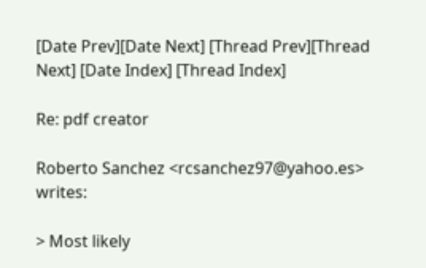[Date Prev][Date Next] [Thread Prev][Thread Next] [Date Index] [Thread Index]

Re: pdf creator

Roberto Sanchez <rcsanchez97@yahoo.es> writes:

> Most likely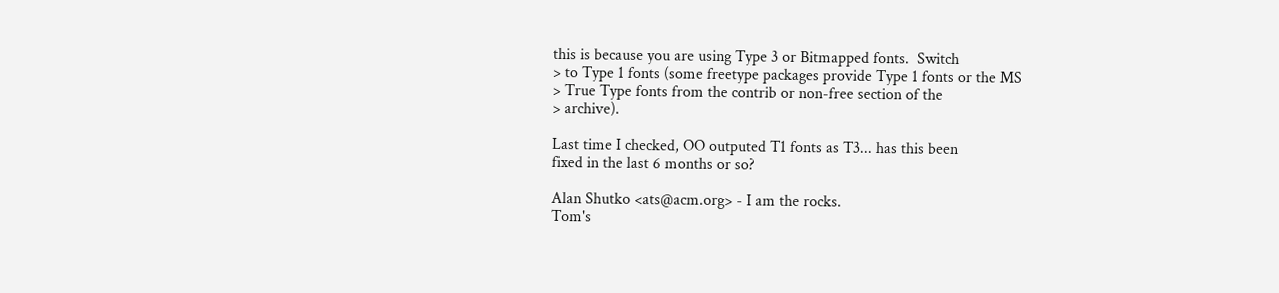this is because you are using Type 3 or Bitmapped fonts.  Switch
> to Type 1 fonts (some freetype packages provide Type 1 fonts or the MS
> True Type fonts from the contrib or non-free section of the
> archive).

Last time I checked, OO outputed T1 fonts as T3... has this been
fixed in the last 6 months or so?

Alan Shutko <ats@acm.org> - I am the rocks.
Tom's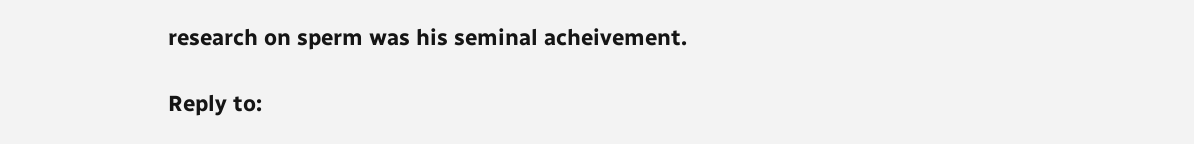research on sperm was his seminal acheivement.

Reply to: